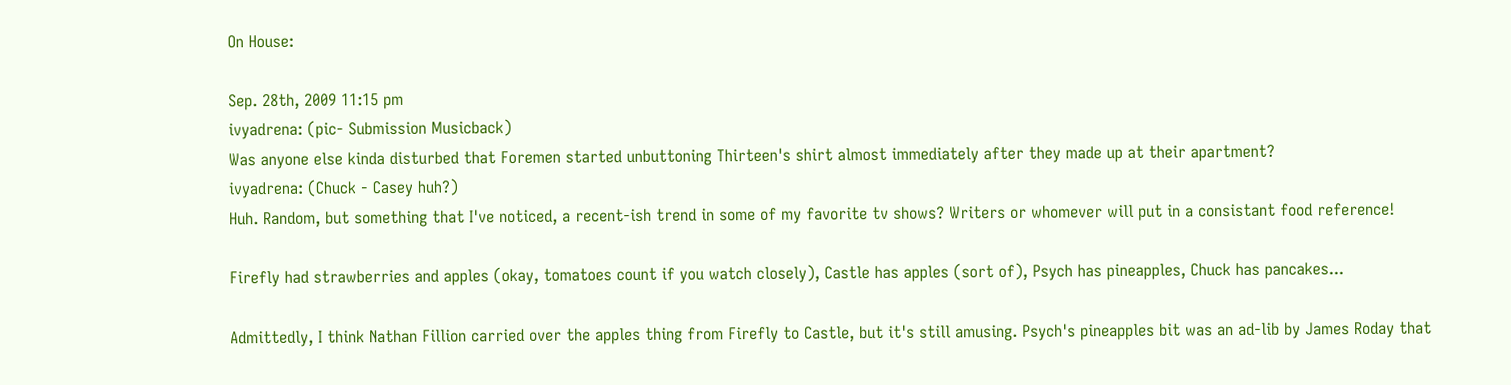On House:

Sep. 28th, 2009 11:15 pm
ivyadrena: (pic- Submission Musicback)
Was anyone else kinda disturbed that Foremen started unbuttoning Thirteen's shirt almost immediately after they made up at their apartment?
ivyadrena: (Chuck - Casey huh?)
Huh. Random, but something that I've noticed, a recent-ish trend in some of my favorite tv shows? Writers or whomever will put in a consistant food reference!

Firefly had strawberries and apples (okay, tomatoes count if you watch closely), Castle has apples (sort of), Psych has pineapples, Chuck has pancakes...

Admittedly, I think Nathan Fillion carried over the apples thing from Firefly to Castle, but it's still amusing. Psych's pineapples bit was an ad-lib by James Roday that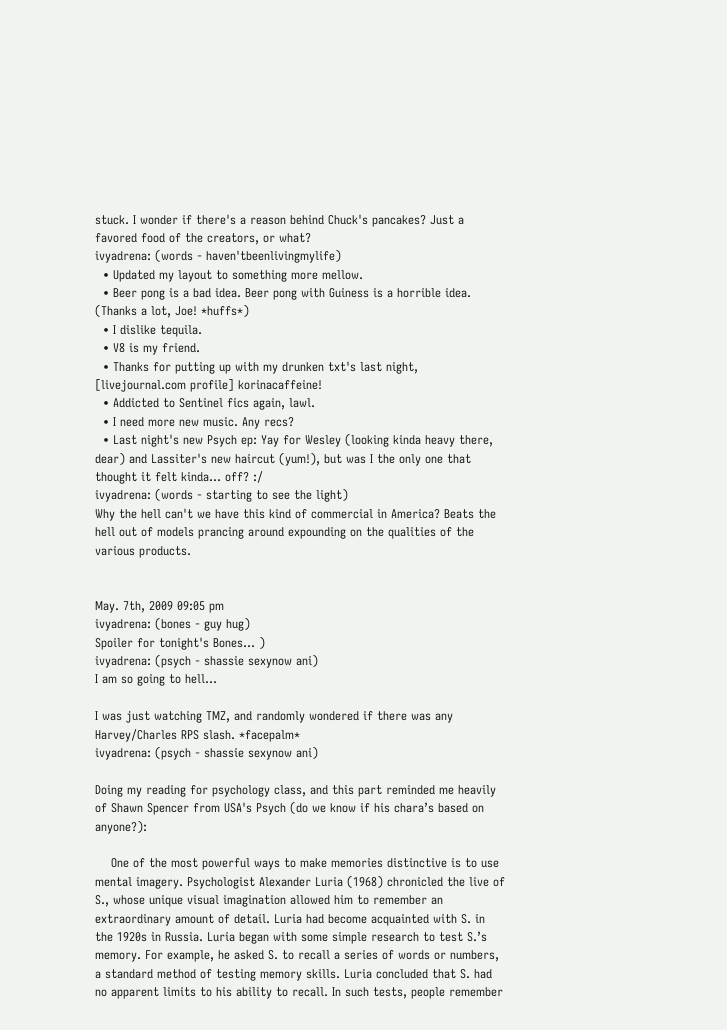stuck. I wonder if there's a reason behind Chuck's pancakes? Just a favored food of the creators, or what?
ivyadrena: (words - haven'tbeenlivingmylife)
  • Updated my layout to something more mellow.
  • Beer pong is a bad idea. Beer pong with Guiness is a horrible idea. (Thanks a lot, Joe! *huffs*)
  • I dislike tequila.
  • V8 is my friend.
  • Thanks for putting up with my drunken txt's last night, [livejournal.com profile] korinacaffeine!
  • Addicted to Sentinel fics again, lawl.
  • I need more new music. Any recs?
  • Last night's new Psych ep: Yay for Wesley (looking kinda heavy there, dear) and Lassiter's new haircut (yum!), but was I the only one that thought it felt kinda... off? :/
ivyadrena: (words - starting to see the light)
Why the hell can't we have this kind of commercial in America? Beats the hell out of models prancing around expounding on the qualities of the various products.


May. 7th, 2009 09:05 pm
ivyadrena: (bones - guy hug)
Spoiler for tonight's Bones... )
ivyadrena: (psych - shassie sexynow ani)
I am so going to hell...

I was just watching TMZ, and randomly wondered if there was any Harvey/Charles RPS slash. *facepalm*
ivyadrena: (psych - shassie sexynow ani)

Doing my reading for psychology class, and this part reminded me heavily of Shawn Spencer from USA's Psych (do we know if his chara’s based on anyone?):

    One of the most powerful ways to make memories distinctive is to use mental imagery. Psychologist Alexander Luria (1968) chronicled the live of S., whose unique visual imagination allowed him to remember an extraordinary amount of detail. Luria had become acquainted with S. in the 1920s in Russia. Luria began with some simple research to test S.’s memory. For example, he asked S. to recall a series of words or numbers, a standard method of testing memory skills. Luria concluded that S. had no apparent limits to his ability to recall. In such tests, people remember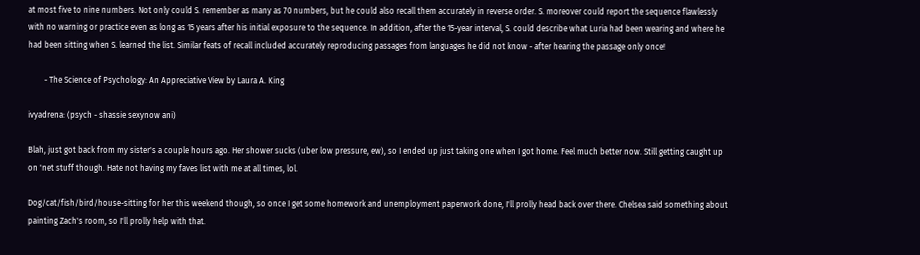at most five to nine numbers. Not only could S. remember as many as 70 numbers, but he could also recall them accurately in reverse order. S. moreover could report the sequence flawlessly with no warning or practice even as long as 15 years after his initial exposure to the sequence. In addition, after the 15-year interval, S. could describe what Luria had been wearing and where he had been sitting when S. learned the list. Similar feats of recall included accurately reproducing passages from languages he did not know - after hearing the passage only once!

        - The Science of Psychology: An Appreciative View by Laura A. King

ivyadrena: (psych - shassie sexynow ani)

Blah, just got back from my sister's a couple hours ago. Her shower sucks (uber low pressure, ew), so I ended up just taking one when I got home. Feel much better now. Still getting caught up on 'net stuff though. Hate not having my faves list with me at all times, lol.

Dog/cat/fish/bird/house-sitting for her this weekend though, so once I get some homework and unemployment paperwork done, I'll prolly head back over there. Chelsea said something about painting Zach's room, so I'll prolly help with that.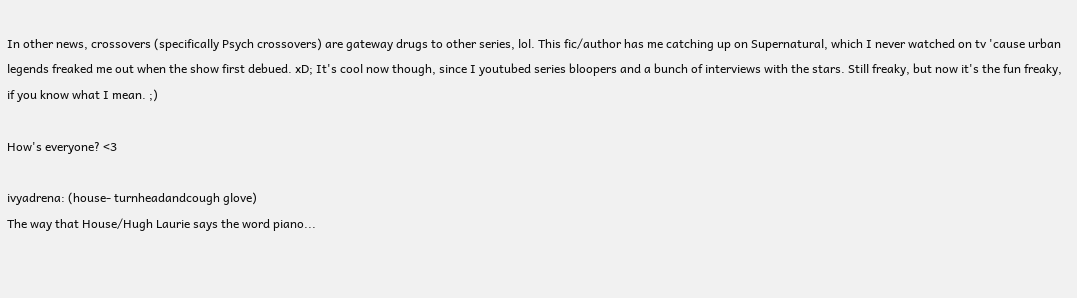In other news, crossovers (specifically Psych crossovers) are gateway drugs to other series, lol. This fic/author has me catching up on Supernatural, which I never watched on tv 'cause urban legends freaked me out when the show first debued. xD; It's cool now though, since I youtubed series bloopers and a bunch of interviews with the stars. Still freaky, but now it's the fun freaky, if you know what I mean. ;)

How's everyone? <3

ivyadrena: (house- turnheadandcough glove)
The way that House/Hugh Laurie says the word piano...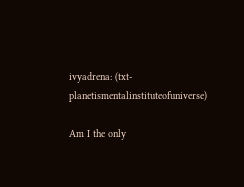ivyadrena: (txt- planetismentalinstituteofuniverse)

Am I the only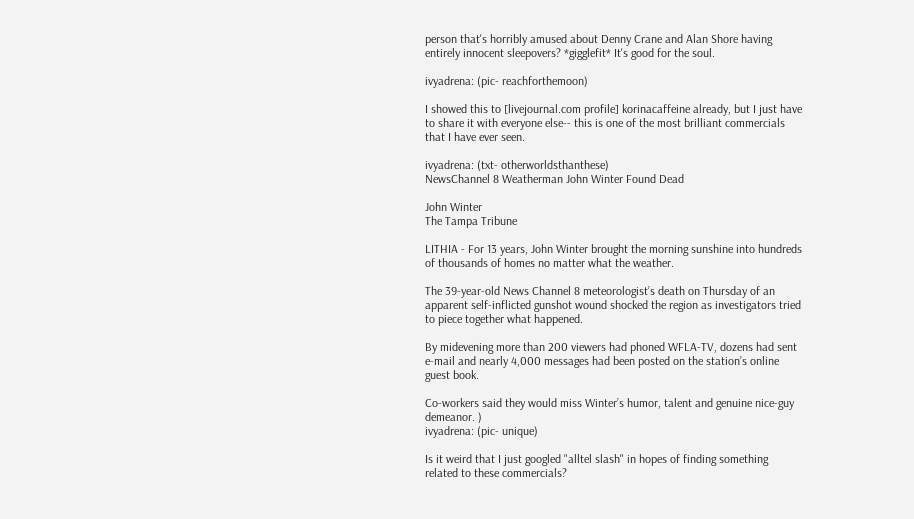person that's horribly amused about Denny Crane and Alan Shore having entirely innocent sleepovers? *gigglefit* It's good for the soul.

ivyadrena: (pic- reachforthemoon)

I showed this to [livejournal.com profile] korinacaffeine already, but I just have to share it with everyone else-- this is one of the most brilliant commercials that I have ever seen.

ivyadrena: (txt- otherworldsthanthese)
NewsChannel 8 Weatherman John Winter Found Dead

John Winter
The Tampa Tribune

LITHIA - For 13 years, John Winter brought the morning sunshine into hundreds of thousands of homes no matter what the weather.

The 39-year-old News Channel 8 meteorologist’s death on Thursday of an apparent self-inflicted gunshot wound shocked the region as investigators tried to piece together what happened.

By midevening more than 200 viewers had phoned WFLA-TV, dozens had sent e-mail and nearly 4,000 messages had been posted on the station’s online guest book.

Co-workers said they would miss Winter’s humor, talent and genuine nice-guy demeanor. )
ivyadrena: (pic- unique)

Is it weird that I just googled "alltel slash" in hopes of finding something related to these commercials?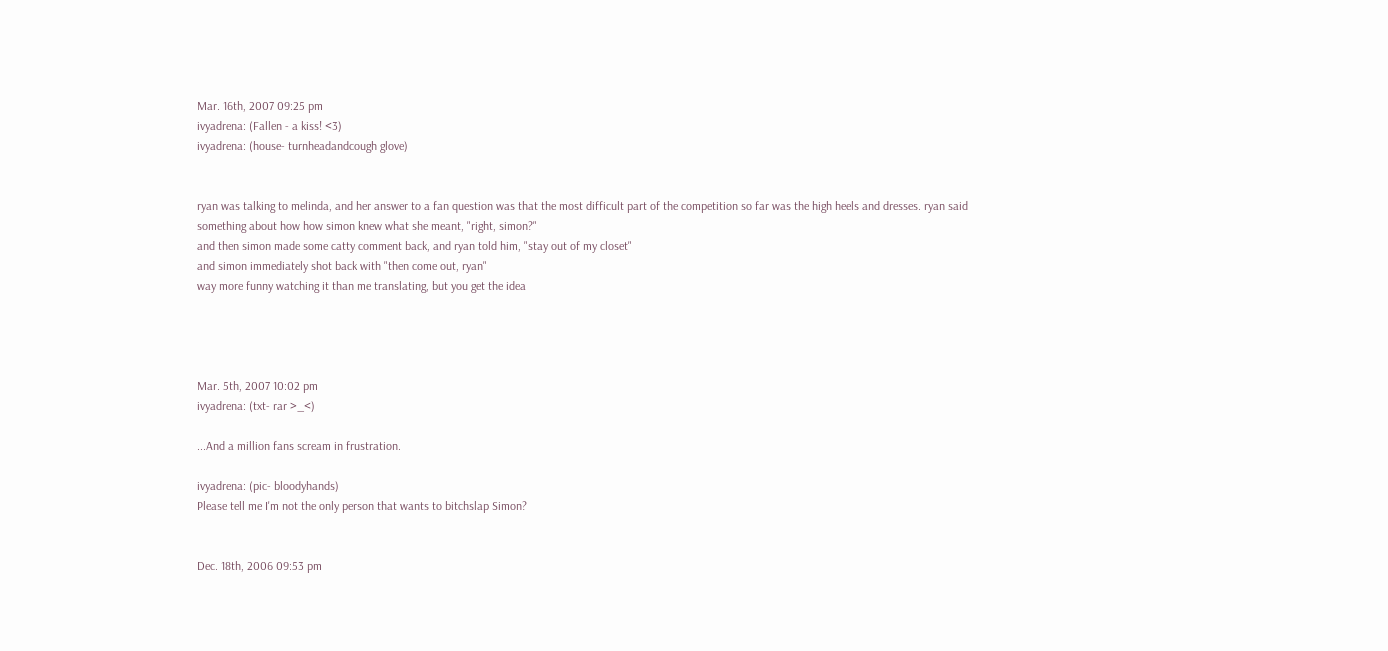Mar. 16th, 2007 09:25 pm
ivyadrena: (Fallen - a kiss! <3)
ivyadrena: (house- turnheadandcough glove)


ryan was talking to melinda, and her answer to a fan question was that the most difficult part of the competition so far was the high heels and dresses. ryan said something about how how simon knew what she meant, "right, simon?"
and then simon made some catty comment back, and ryan told him, "stay out of my closet"
and simon immediately shot back with "then come out, ryan"
way more funny watching it than me translating, but you get the idea




Mar. 5th, 2007 10:02 pm
ivyadrena: (txt- rar >_<)

...And a million fans scream in frustration.

ivyadrena: (pic- bloodyhands)
Please tell me I'm not the only person that wants to bitchslap Simon?


Dec. 18th, 2006 09:53 pm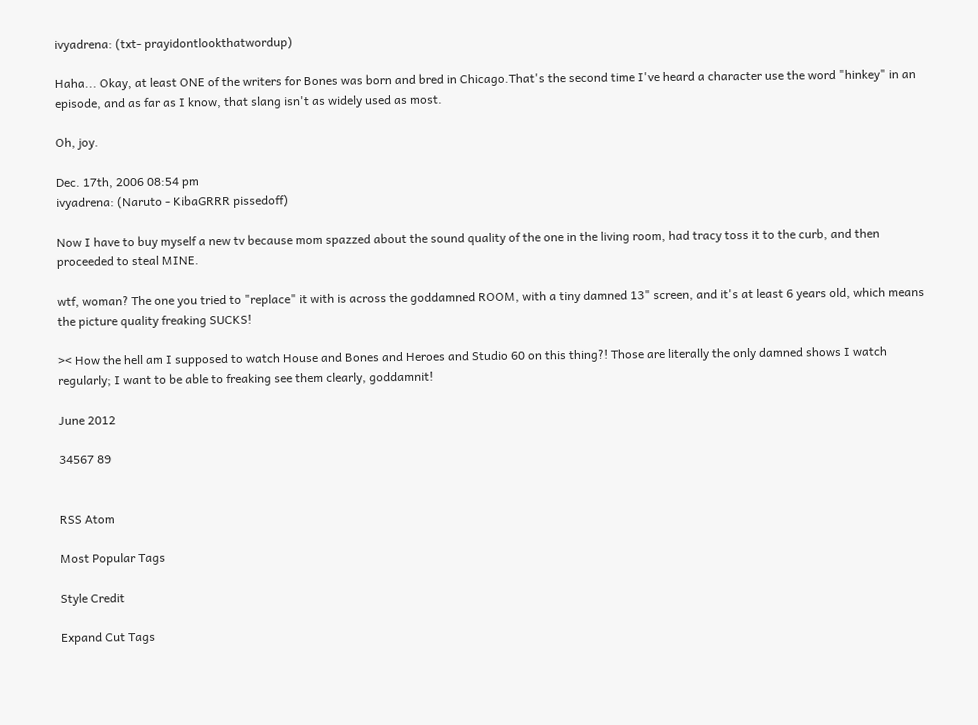ivyadrena: (txt- prayidontlookthatwordup)

Haha... Okay, at least ONE of the writers for Bones was born and bred in Chicago.That's the second time I've heard a character use the word "hinkey" in an episode, and as far as I know, that slang isn't as widely used as most.

Oh, joy.

Dec. 17th, 2006 08:54 pm
ivyadrena: (Naruto - KibaGRRR pissedoff)

Now I have to buy myself a new tv because mom spazzed about the sound quality of the one in the living room, had tracy toss it to the curb, and then proceeded to steal MINE.

wtf, woman? The one you tried to "replace" it with is across the goddamned ROOM, with a tiny damned 13" screen, and it's at least 6 years old, which means the picture quality freaking SUCKS!

>< How the hell am I supposed to watch House and Bones and Heroes and Studio 60 on this thing?! Those are literally the only damned shows I watch regularly; I want to be able to freaking see them clearly, goddamnit!

June 2012

34567 89


RSS Atom

Most Popular Tags

Style Credit

Expand Cut Tags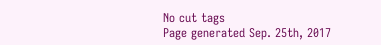No cut tags
Page generated Sep. 25th, 2017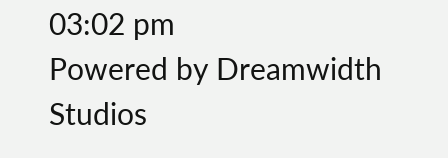03:02 pm
Powered by Dreamwidth Studios